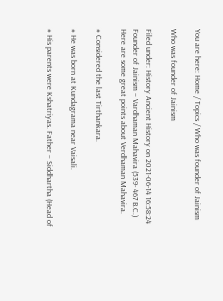You are here: Home / Topics / Who was founder of Jainism

Who was founder of Jainism

Filed under: History Ancient History on 2021-06-14 16:58:24
Founder of Jainism – Vardhaman Mahavira (539- 467 B.C.)
Here are some great points about Verdhaman Mahavira.

# Considered the last Tirthankara.

# He was born at Kundagrama near Vaisali.

# His parents were Kshatriyas. Father – Siddhartha (Head of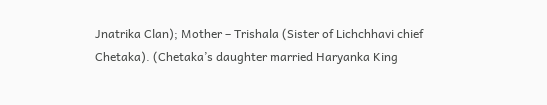Jnatrika Clan); Mother – Trishala (Sister of Lichchhavi chief Chetaka). (Chetaka’s daughter married Haryanka King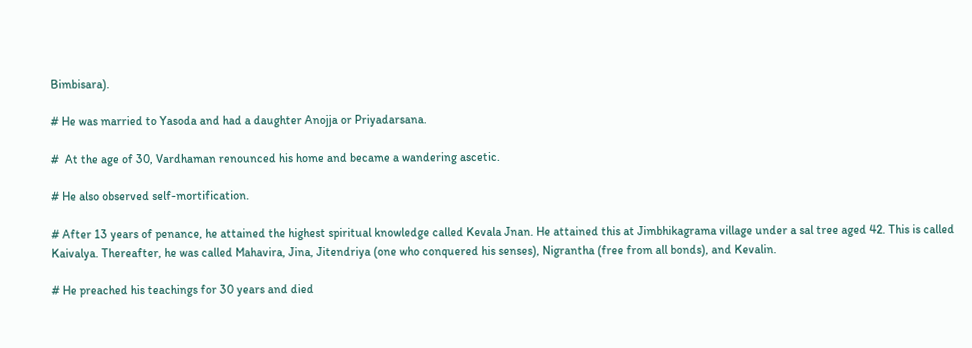Bimbisara).

# He was married to Yasoda and had a daughter Anojja or Priyadarsana.

#  At the age of 30, Vardhaman renounced his home and became a wandering ascetic.

# He also observed self-mortification.

# After 13 years of penance, he attained the highest spiritual knowledge called Kevala Jnan. He attained this at Jimbhikagrama village under a sal tree aged 42. This is called Kaivalya. Thereafter, he was called Mahavira, Jina, Jitendriya (one who conquered his senses), Nigrantha (free from all bonds), and Kevalin.

# He preached his teachings for 30 years and died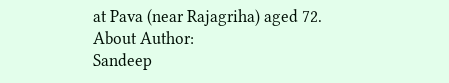at Pava (near Rajagriha) aged 72.
About Author:
Sandeep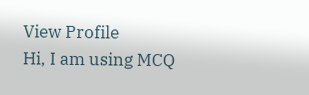View Profile
Hi, I am using MCQ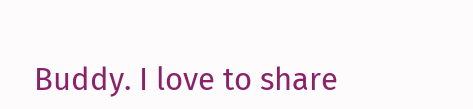Buddy. I love to share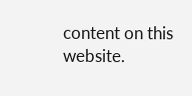content on this website.